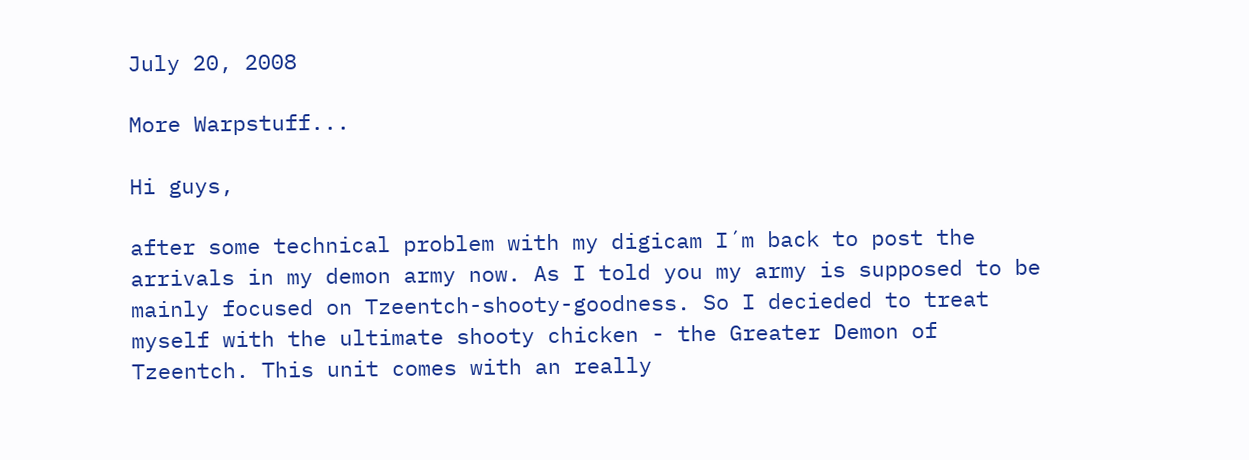July 20, 2008

More Warpstuff...

Hi guys,

after some technical problem with my digicam I´m back to post the arrivals in my demon army now. As I told you my army is supposed to be mainly focused on Tzeentch-shooty-goodness. So I decieded to treat myself with the ultimate shooty chicken - the Greater Demon of Tzeentch. This unit comes with an really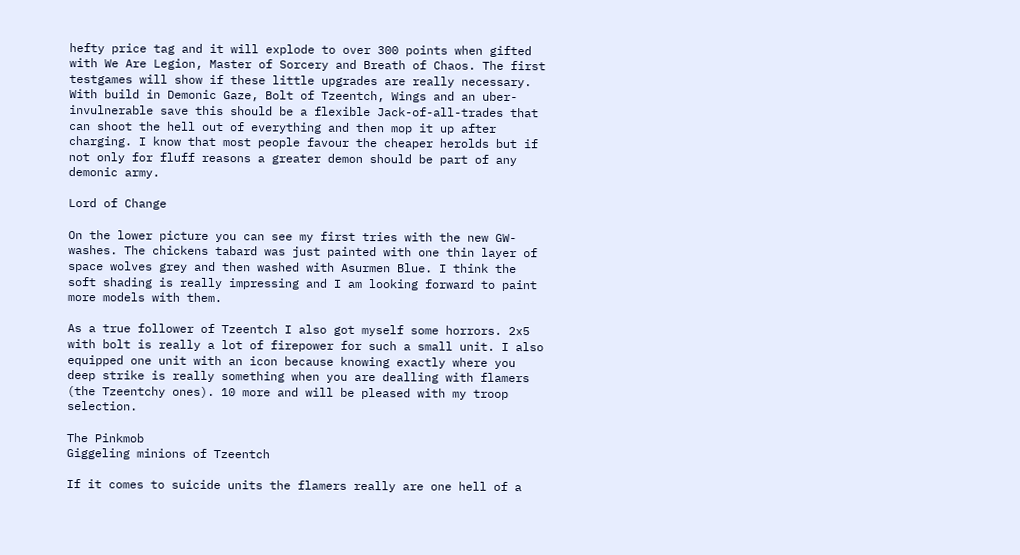hefty price tag and it will explode to over 300 points when gifted with We Are Legion, Master of Sorcery and Breath of Chaos. The first testgames will show if these little upgrades are really necessary. With build in Demonic Gaze, Bolt of Tzeentch, Wings and an uber-invulnerable save this should be a flexible Jack-of-all-trades that can shoot the hell out of everything and then mop it up after charging. I know that most people favour the cheaper herolds but if not only for fluff reasons a greater demon should be part of any demonic army.

Lord of Change

On the lower picture you can see my first tries with the new GW-washes. The chickens tabard was just painted with one thin layer of space wolves grey and then washed with Asurmen Blue. I think the soft shading is really impressing and I am looking forward to paint more models with them.

As a true follower of Tzeentch I also got myself some horrors. 2x5 with bolt is really a lot of firepower for such a small unit. I also equipped one unit with an icon because knowing exactly where you deep strike is really something when you are dealling with flamers (the Tzeentchy ones). 10 more and will be pleased with my troop selection.

The Pinkmob
Giggeling minions of Tzeentch

If it comes to suicide units the flamers really are one hell of a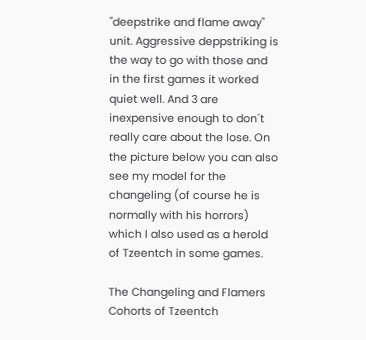"deepstrike and flame away" unit. Aggressive deppstriking is the way to go with those and in the first games it worked quiet well. And 3 are inexpensive enough to don´t really care about the lose. On the picture below you can also see my model for the changeling (of course he is normally with his horrors) which I also used as a herold of Tzeentch in some games.

The Changeling and Flamers
Cohorts of Tzeentch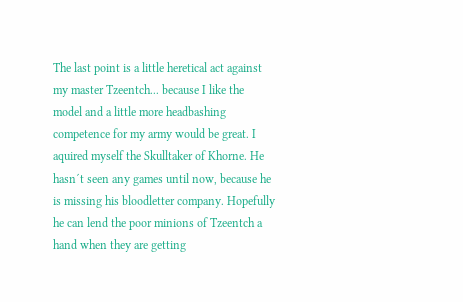The last point is a little heretical act against my master Tzeentch... because I like the model and a little more headbashing competence for my army would be great. I aquired myself the Skulltaker of Khorne. He hasn´t seen any games until now, because he is missing his bloodletter company. Hopefully he can lend the poor minions of Tzeentch a hand when they are getting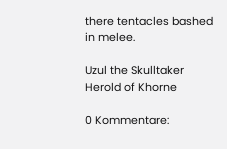there tentacles bashed in melee.

Uzul the Skulltaker
Herold of Khorne

0 Kommentare: